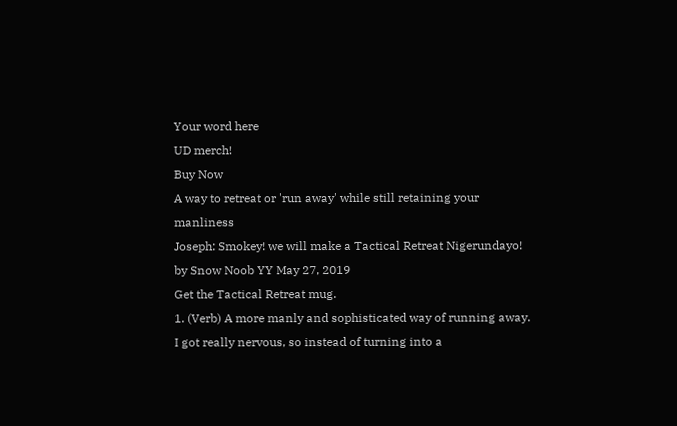Your word here
UD merch!
Buy Now
A way to retreat or 'run away' while still retaining your manliness
Joseph: Smokey! we will make a Tactical Retreat Nigerundayo!
by Snow Noob YY May 27, 2019
Get the Tactical Retreat mug.
1. (Verb) A more manly and sophisticated way of running away.
I got really nervous, so instead of turning into a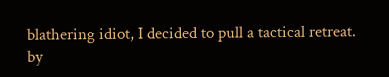blathering idiot, I decided to pull a tactical retreat.
by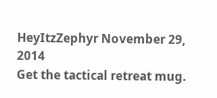HeyItzZephyr November 29, 2014
Get the tactical retreat mug.